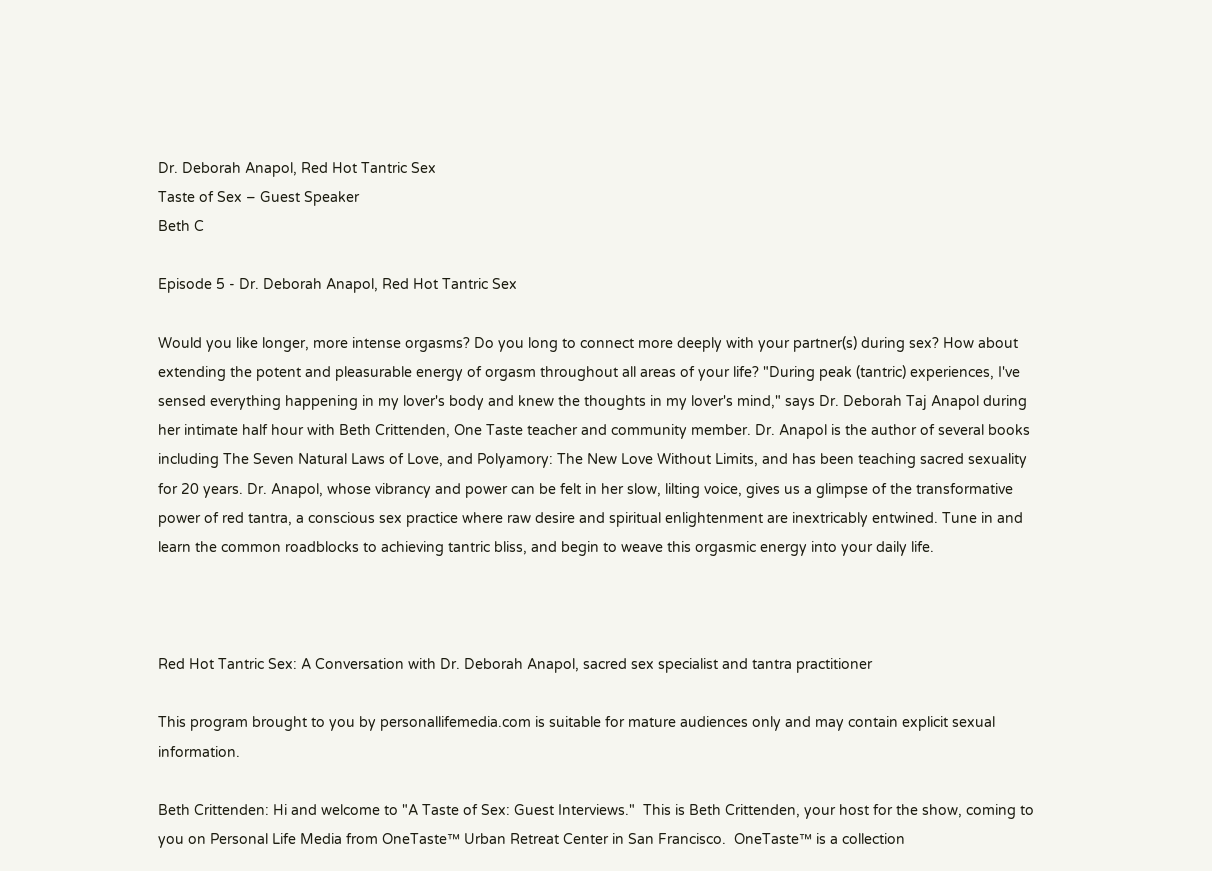Dr. Deborah Anapol, Red Hot Tantric Sex
Taste of Sex – Guest Speaker
Beth C

Episode 5 - Dr. Deborah Anapol, Red Hot Tantric Sex

Would you like longer, more intense orgasms? Do you long to connect more deeply with your partner(s) during sex? How about extending the potent and pleasurable energy of orgasm throughout all areas of your life? "During peak (tantric) experiences, I've sensed everything happening in my lover's body and knew the thoughts in my lover's mind," says Dr. Deborah Taj Anapol during her intimate half hour with Beth Crittenden, One Taste teacher and community member. Dr. Anapol is the author of several books including The Seven Natural Laws of Love, and Polyamory: The New Love Without Limits, and has been teaching sacred sexuality for 20 years. Dr. Anapol, whose vibrancy and power can be felt in her slow, lilting voice, gives us a glimpse of the transformative power of red tantra, a conscious sex practice where raw desire and spiritual enlightenment are inextricably entwined. Tune in and learn the common roadblocks to achieving tantric bliss, and begin to weave this orgasmic energy into your daily life.



Red Hot Tantric Sex: A Conversation with Dr. Deborah Anapol, sacred sex specialist and tantra practitioner

This program brought to you by personallifemedia.com is suitable for mature audiences only and may contain explicit sexual information.

Beth Crittenden: Hi and welcome to "A Taste of Sex: Guest Interviews."  This is Beth Crittenden, your host for the show, coming to you on Personal Life Media from OneTaste™ Urban Retreat Center in San Francisco.  OneTaste™ is a collection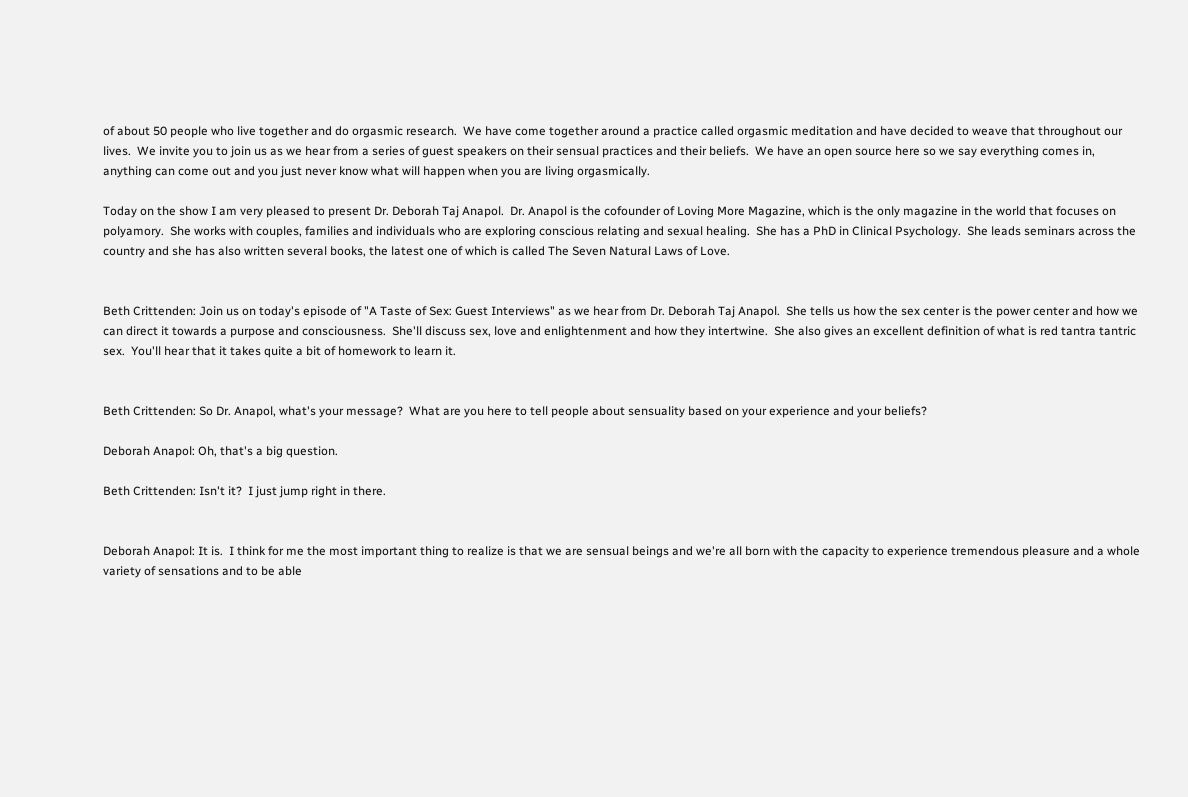of about 50 people who live together and do orgasmic research.  We have come together around a practice called orgasmic meditation and have decided to weave that throughout our lives.  We invite you to join us as we hear from a series of guest speakers on their sensual practices and their beliefs.  We have an open source here so we say everything comes in, anything can come out and you just never know what will happen when you are living orgasmically.

Today on the show I am very pleased to present Dr. Deborah Taj Anapol.  Dr. Anapol is the cofounder of Loving More Magazine, which is the only magazine in the world that focuses on polyamory.  She works with couples, families and individuals who are exploring conscious relating and sexual healing.  She has a PhD in Clinical Psychology.  She leads seminars across the country and she has also written several books, the latest one of which is called The Seven Natural Laws of Love.


Beth Crittenden: Join us on today's episode of "A Taste of Sex: Guest Interviews" as we hear from Dr. Deborah Taj Anapol.  She tells us how the sex center is the power center and how we can direct it towards a purpose and consciousness.  She'll discuss sex, love and enlightenment and how they intertwine.  She also gives an excellent definition of what is red tantra tantric sex.  You'll hear that it takes quite a bit of homework to learn it.


Beth Crittenden: So Dr. Anapol, what's your message?  What are you here to tell people about sensuality based on your experience and your beliefs?

Deborah Anapol: Oh, that's a big question.

Beth Crittenden: Isn't it?  I just jump right in there.


Deborah Anapol: It is.  I think for me the most important thing to realize is that we are sensual beings and we're all born with the capacity to experience tremendous pleasure and a whole variety of sensations and to be able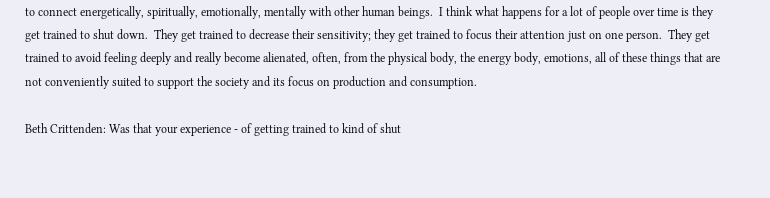to connect energetically, spiritually, emotionally, mentally with other human beings.  I think what happens for a lot of people over time is they get trained to shut down.  They get trained to decrease their sensitivity; they get trained to focus their attention just on one person.  They get trained to avoid feeling deeply and really become alienated, often, from the physical body, the energy body, emotions, all of these things that are not conveniently suited to support the society and its focus on production and consumption.

Beth Crittenden: Was that your experience - of getting trained to kind of shut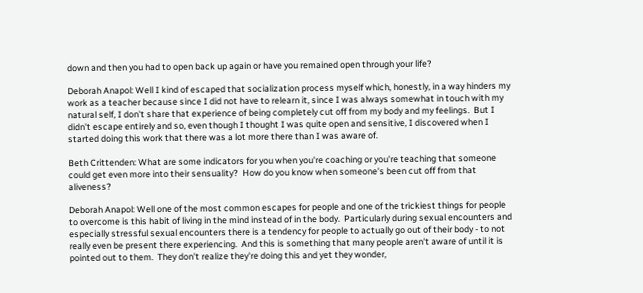down and then you had to open back up again or have you remained open through your life?

Deborah Anapol: Well I kind of escaped that socialization process myself which, honestly, in a way hinders my work as a teacher because since I did not have to relearn it, since I was always somewhat in touch with my natural self, I don't share that experience of being completely cut off from my body and my feelings.  But I didn't escape entirely and so, even though I thought I was quite open and sensitive, I discovered when I started doing this work that there was a lot more there than I was aware of.

Beth Crittenden: What are some indicators for you when you're coaching or you're teaching that someone could get even more into their sensuality?  How do you know when someone's been cut off from that aliveness?

Deborah Anapol: Well one of the most common escapes for people and one of the trickiest things for people to overcome is this habit of living in the mind instead of in the body.  Particularly during sexual encounters and especially stressful sexual encounters there is a tendency for people to actually go out of their body - to not really even be present there experiencing.  And this is something that many people aren't aware of until it is pointed out to them.  They don't realize they're doing this and yet they wonder,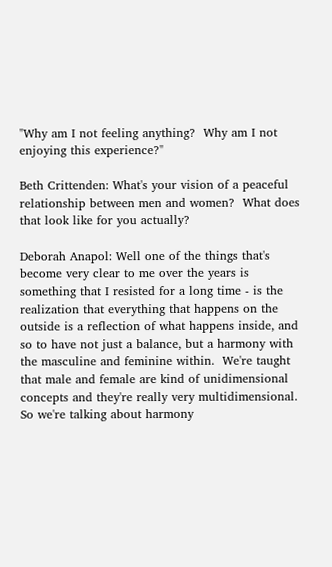"Why am I not feeling anything?  Why am I not enjoying this experience?"

Beth Crittenden: What's your vision of a peaceful relationship between men and women?  What does that look like for you actually?

Deborah Anapol: Well one of the things that's become very clear to me over the years is something that I resisted for a long time - is the realization that everything that happens on the outside is a reflection of what happens inside, and so to have not just a balance, but a harmony with the masculine and feminine within.  We're taught that male and female are kind of unidimensional concepts and they're really very multidimensional.  So we're talking about harmony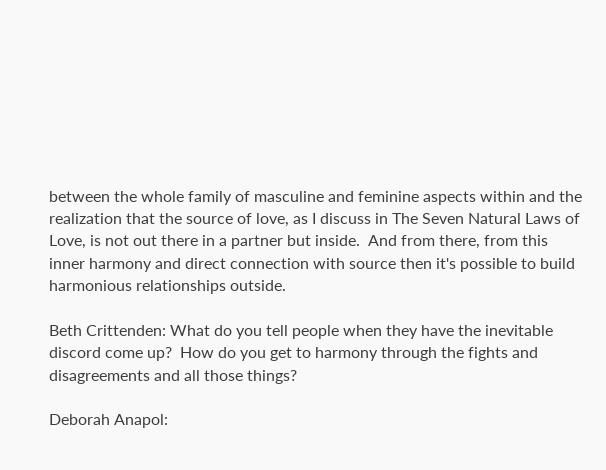between the whole family of masculine and feminine aspects within and the realization that the source of love, as I discuss in The Seven Natural Laws of Love, is not out there in a partner but inside.  And from there, from this inner harmony and direct connection with source then it's possible to build harmonious relationships outside.

Beth Crittenden: What do you tell people when they have the inevitable discord come up?  How do you get to harmony through the fights and disagreements and all those things?

Deborah Anapol: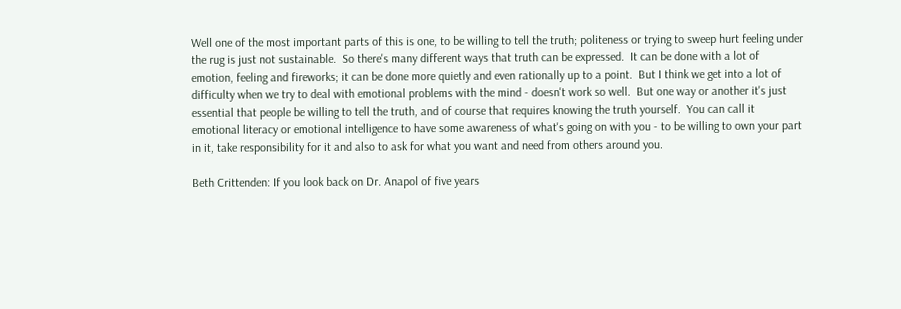Well one of the most important parts of this is one, to be willing to tell the truth; politeness or trying to sweep hurt feeling under the rug is just not sustainable.  So there's many different ways that truth can be expressed.  It can be done with a lot of emotion, feeling and fireworks; it can be done more quietly and even rationally up to a point.  But I think we get into a lot of difficulty when we try to deal with emotional problems with the mind - doesn't work so well.  But one way or another it's just essential that people be willing to tell the truth, and of course that requires knowing the truth yourself.  You can call it emotional literacy or emotional intelligence to have some awareness of what's going on with you - to be willing to own your part in it, take responsibility for it and also to ask for what you want and need from others around you.

Beth Crittenden: If you look back on Dr. Anapol of five years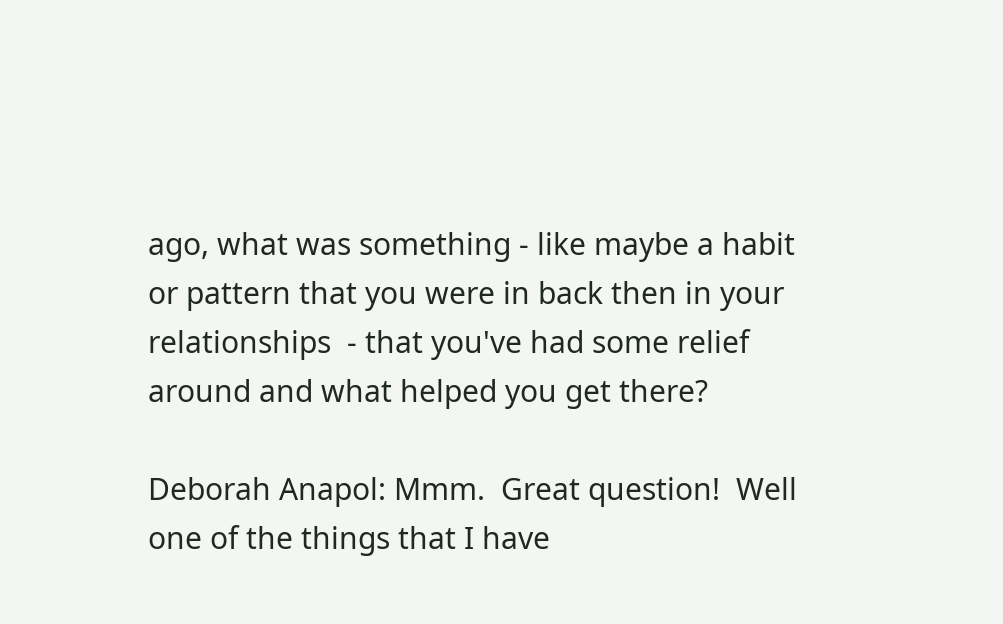ago, what was something - like maybe a habit or pattern that you were in back then in your relationships  - that you've had some relief around and what helped you get there?

Deborah Anapol: Mmm.  Great question!  Well one of the things that I have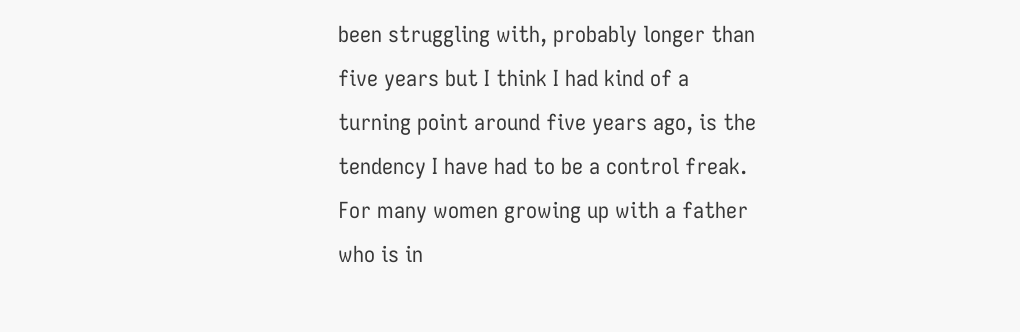been struggling with, probably longer than five years but I think I had kind of a turning point around five years ago, is the tendency I have had to be a control freak.  For many women growing up with a father who is in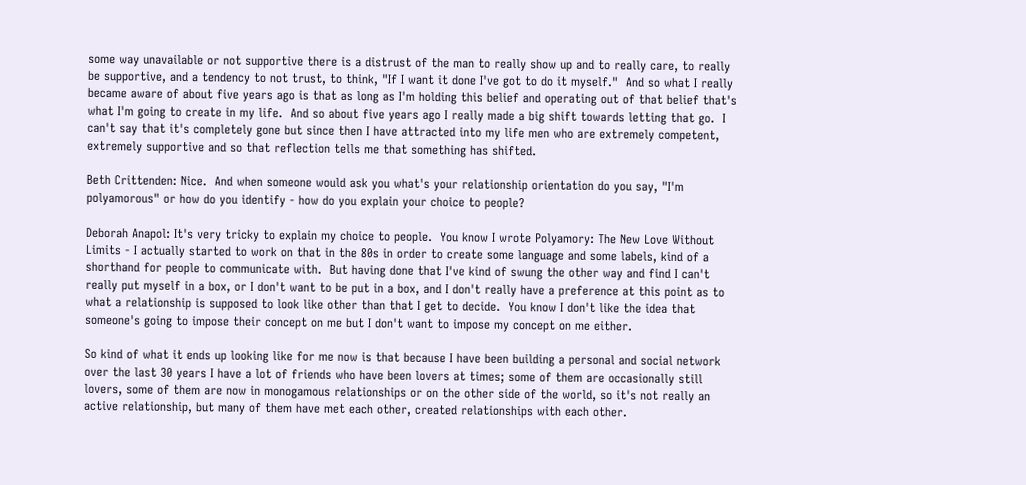some way unavailable or not supportive there is a distrust of the man to really show up and to really care, to really be supportive, and a tendency to not trust, to think, "If I want it done I've got to do it myself."  And so what I really became aware of about five years ago is that as long as I'm holding this belief and operating out of that belief that's what I'm going to create in my life.  And so about five years ago I really made a big shift towards letting that go.  I can't say that it's completely gone but since then I have attracted into my life men who are extremely competent, extremely supportive and so that reflection tells me that something has shifted.

Beth Crittenden: Nice.  And when someone would ask you what's your relationship orientation do you say, "I'm polyamorous" or how do you identify - how do you explain your choice to people?

Deborah Anapol: It's very tricky to explain my choice to people.  You know I wrote Polyamory: The New Love Without Limits - I actually started to work on that in the 80s in order to create some language and some labels, kind of a shorthand for people to communicate with.  But having done that I've kind of swung the other way and find I can't really put myself in a box, or I don't want to be put in a box, and I don't really have a preference at this point as to what a relationship is supposed to look like other than that I get to decide.  You know I don't like the idea that someone's going to impose their concept on me but I don't want to impose my concept on me either.

So kind of what it ends up looking like for me now is that because I have been building a personal and social network over the last 30 years I have a lot of friends who have been lovers at times; some of them are occasionally still lovers, some of them are now in monogamous relationships or on the other side of the world, so it's not really an active relationship, but many of them have met each other, created relationships with each other.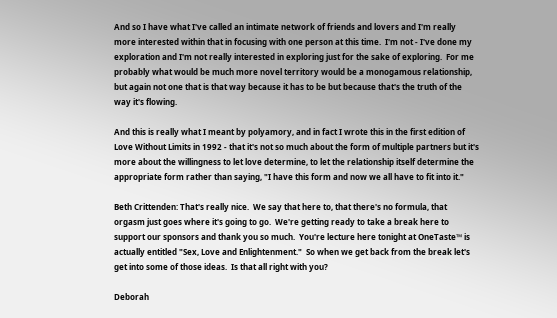And so I have what I've called an intimate network of friends and lovers and I'm really more interested within that in focusing with one person at this time.  I'm not - I've done my exploration and I'm not really interested in exploring just for the sake of exploring.  For me probably what would be much more novel territory would be a monogamous relationship, but again not one that is that way because it has to be but because that's the truth of the way it's flowing.

And this is really what I meant by polyamory, and in fact I wrote this in the first edition of Love Without Limits in 1992 - that it's not so much about the form of multiple partners but it's more about the willingness to let love determine, to let the relationship itself determine the appropriate form rather than saying, "I have this form and now we all have to fit into it."

Beth Crittenden: That's really nice.  We say that here to, that there's no formula, that orgasm just goes where it's going to go.  We're getting ready to take a break here to support our sponsors and thank you so much.  You're lecture here tonight at OneTaste™ is actually entitled "Sex, Love and Enlightenment."  So when we get back from the break let's get into some of those ideas.  Is that all right with you?

Deborah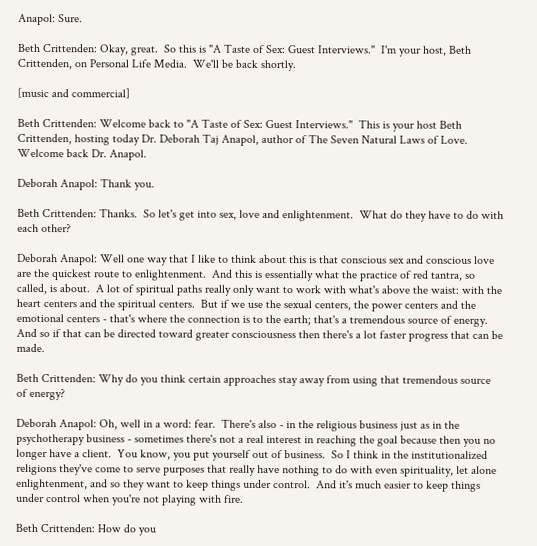Anapol: Sure.

Beth Crittenden: Okay, great.  So this is "A Taste of Sex: Guest Interviews."  I'm your host, Beth Crittenden, on Personal Life Media.  We'll be back shortly.

[music and commercial]

Beth Crittenden: Welcome back to "A Taste of Sex: Guest Interviews."  This is your host Beth Crittenden, hosting today Dr. Deborah Taj Anapol, author of The Seven Natural Laws of Love.  Welcome back Dr. Anapol.

Deborah Anapol: Thank you.

Beth Crittenden: Thanks.  So let's get into sex, love and enlightenment.  What do they have to do with each other?

Deborah Anapol: Well one way that I like to think about this is that conscious sex and conscious love are the quickest route to enlightenment.  And this is essentially what the practice of red tantra, so called, is about.  A lot of spiritual paths really only want to work with what's above the waist: with the heart centers and the spiritual centers.  But if we use the sexual centers, the power centers and the emotional centers - that's where the connection is to the earth; that's a tremendous source of energy.  And so if that can be directed toward greater consciousness then there's a lot faster progress that can be made.

Beth Crittenden: Why do you think certain approaches stay away from using that tremendous source of energy?

Deborah Anapol: Oh, well in a word: fear.  There's also - in the religious business just as in the psychotherapy business - sometimes there's not a real interest in reaching the goal because then you no longer have a client.  You know, you put yourself out of business.  So I think in the institutionalized religions they've come to serve purposes that really have nothing to do with even spirituality, let alone enlightenment, and so they want to keep things under control.  And it's much easier to keep things under control when you're not playing with fire.

Beth Crittenden: How do you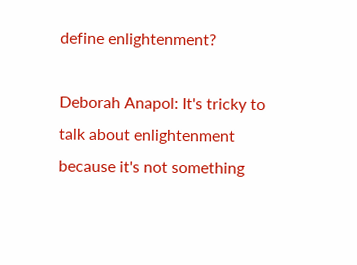define enlightenment?

Deborah Anapol: It's tricky to talk about enlightenment because it's not something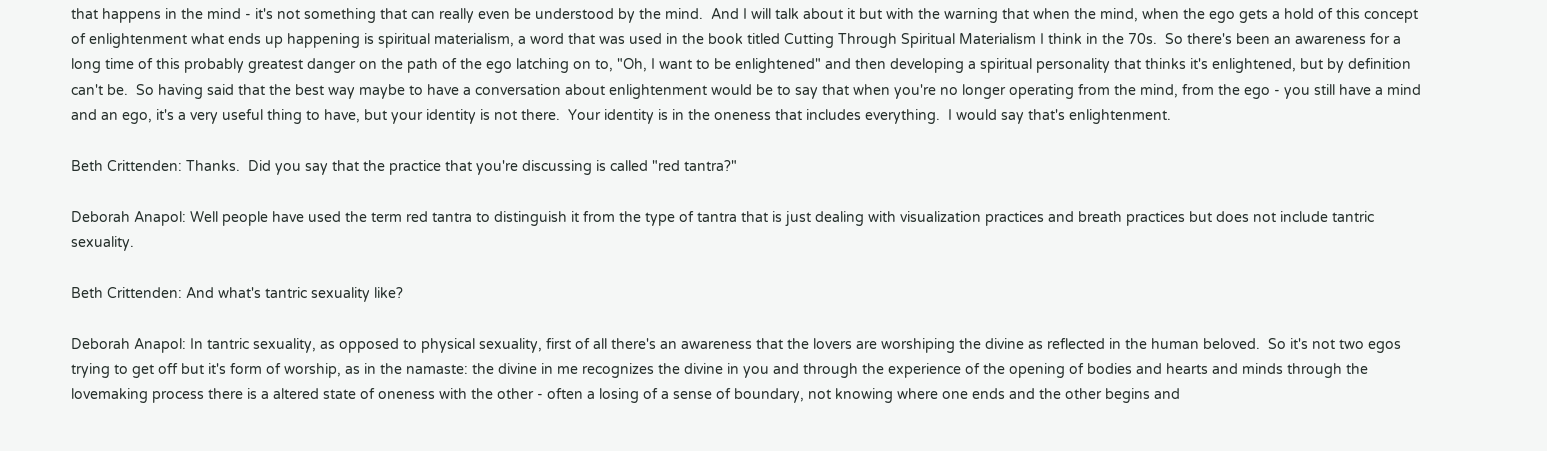that happens in the mind - it's not something that can really even be understood by the mind.  And I will talk about it but with the warning that when the mind, when the ego gets a hold of this concept of enlightenment what ends up happening is spiritual materialism, a word that was used in the book titled Cutting Through Spiritual Materialism I think in the 70s.  So there's been an awareness for a long time of this probably greatest danger on the path of the ego latching on to, "Oh, I want to be enlightened" and then developing a spiritual personality that thinks it's enlightened, but by definition can't be.  So having said that the best way maybe to have a conversation about enlightenment would be to say that when you're no longer operating from the mind, from the ego - you still have a mind and an ego, it's a very useful thing to have, but your identity is not there.  Your identity is in the oneness that includes everything.  I would say that's enlightenment.

Beth Crittenden: Thanks.  Did you say that the practice that you're discussing is called "red tantra?"

Deborah Anapol: Well people have used the term red tantra to distinguish it from the type of tantra that is just dealing with visualization practices and breath practices but does not include tantric sexuality.

Beth Crittenden: And what's tantric sexuality like?

Deborah Anapol: In tantric sexuality, as opposed to physical sexuality, first of all there's an awareness that the lovers are worshiping the divine as reflected in the human beloved.  So it's not two egos trying to get off but it's form of worship, as in the namaste: the divine in me recognizes the divine in you and through the experience of the opening of bodies and hearts and minds through the lovemaking process there is a altered state of oneness with the other - often a losing of a sense of boundary, not knowing where one ends and the other begins and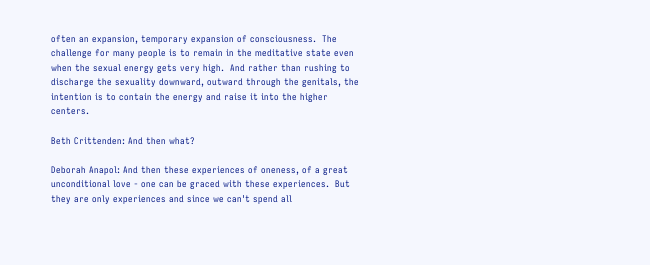often an expansion, temporary expansion of consciousness.  The challenge for many people is to remain in the meditative state even when the sexual energy gets very high.  And rather than rushing to discharge the sexuality downward, outward through the genitals, the intention is to contain the energy and raise it into the higher centers.

Beth Crittenden: And then what?

Deborah Anapol: And then these experiences of oneness, of a great unconditional love - one can be graced with these experiences.  But they are only experiences and since we can't spend all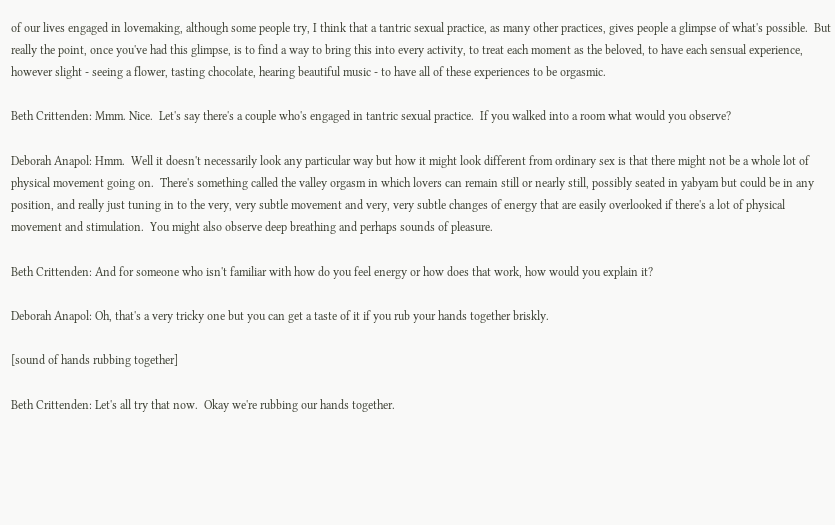of our lives engaged in lovemaking, although some people try, I think that a tantric sexual practice, as many other practices, gives people a glimpse of what's possible.  But really the point, once you've had this glimpse, is to find a way to bring this into every activity, to treat each moment as the beloved, to have each sensual experience, however slight - seeing a flower, tasting chocolate, hearing beautiful music - to have all of these experiences to be orgasmic.

Beth Crittenden: Mmm. Nice.  Let's say there's a couple who's engaged in tantric sexual practice.  If you walked into a room what would you observe?

Deborah Anapol: Hmm.  Well it doesn't necessarily look any particular way but how it might look different from ordinary sex is that there might not be a whole lot of physical movement going on.  There's something called the valley orgasm in which lovers can remain still or nearly still, possibly seated in yabyam but could be in any position, and really just tuning in to the very, very subtle movement and very, very subtle changes of energy that are easily overlooked if there's a lot of physical movement and stimulation.  You might also observe deep breathing and perhaps sounds of pleasure.

Beth Crittenden: And for someone who isn't familiar with how do you feel energy or how does that work, how would you explain it?

Deborah Anapol: Oh, that's a very tricky one but you can get a taste of it if you rub your hands together briskly.

[sound of hands rubbing together]

Beth Crittenden: Let's all try that now.  Okay we're rubbing our hands together.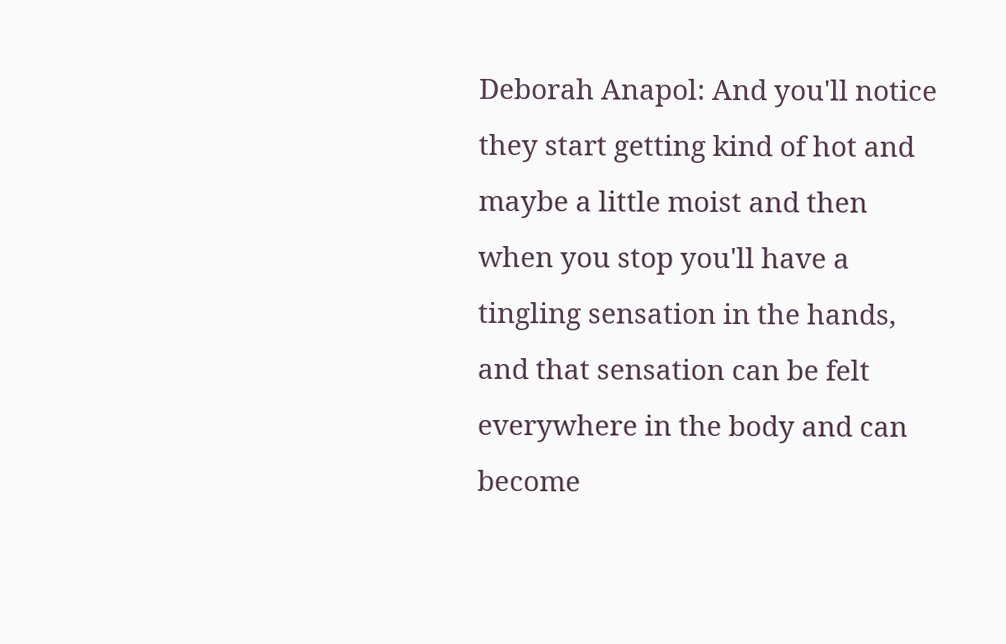Deborah Anapol: And you'll notice they start getting kind of hot and maybe a little moist and then when you stop you'll have a tingling sensation in the hands, and that sensation can be felt everywhere in the body and can become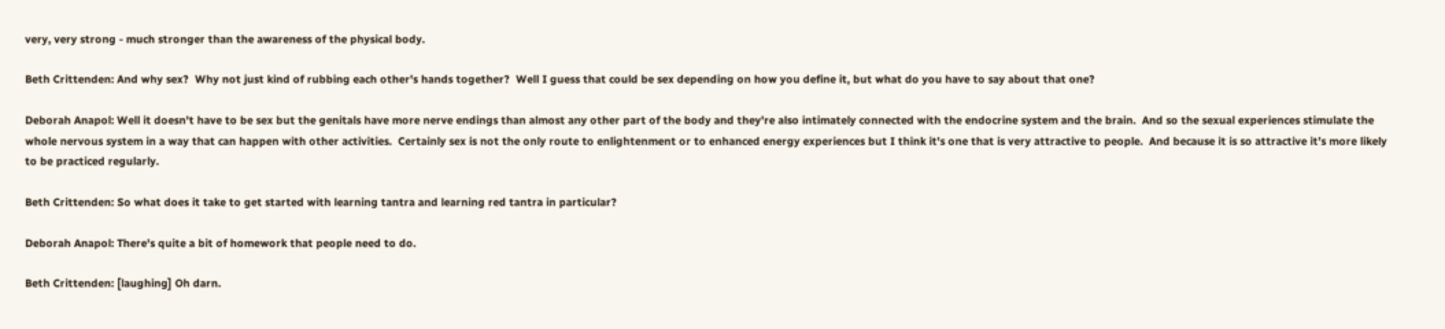very, very strong - much stronger than the awareness of the physical body.

Beth Crittenden: And why sex?  Why not just kind of rubbing each other's hands together?  Well I guess that could be sex depending on how you define it, but what do you have to say about that one?

Deborah Anapol: Well it doesn't have to be sex but the genitals have more nerve endings than almost any other part of the body and they're also intimately connected with the endocrine system and the brain.  And so the sexual experiences stimulate the whole nervous system in a way that can happen with other activities.  Certainly sex is not the only route to enlightenment or to enhanced energy experiences but I think it's one that is very attractive to people.  And because it is so attractive it’s more likely to be practiced regularly.

Beth Crittenden: So what does it take to get started with learning tantra and learning red tantra in particular?

Deborah Anapol: There's quite a bit of homework that people need to do.

Beth Crittenden: [laughing] Oh darn.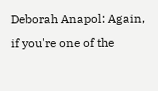Deborah Anapol: Again, if you're one of the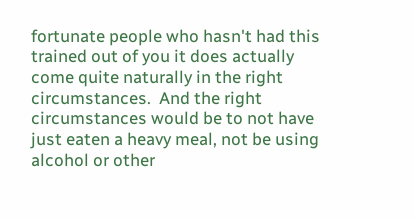fortunate people who hasn't had this trained out of you it does actually come quite naturally in the right circumstances.  And the right circumstances would be to not have just eaten a heavy meal, not be using alcohol or other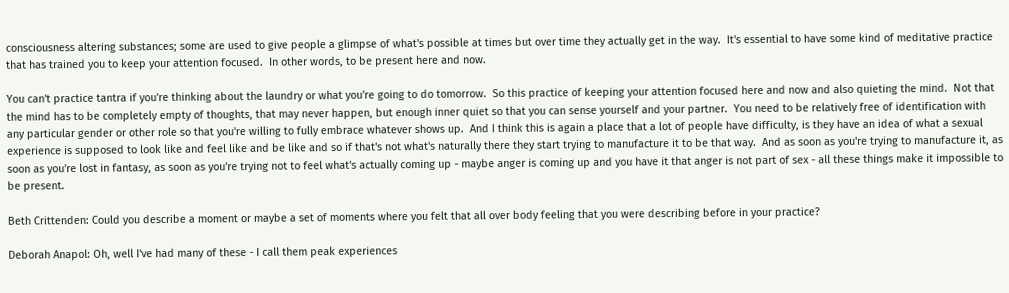consciousness altering substances; some are used to give people a glimpse of what's possible at times but over time they actually get in the way.  It's essential to have some kind of meditative practice that has trained you to keep your attention focused.  In other words, to be present here and now.

You can't practice tantra if you're thinking about the laundry or what you're going to do tomorrow.  So this practice of keeping your attention focused here and now and also quieting the mind.  Not that the mind has to be completely empty of thoughts, that may never happen, but enough inner quiet so that you can sense yourself and your partner.  You need to be relatively free of identification with any particular gender or other role so that you're willing to fully embrace whatever shows up.  And I think this is again a place that a lot of people have difficulty, is they have an idea of what a sexual experience is supposed to look like and feel like and be like and so if that's not what's naturally there they start trying to manufacture it to be that way.  And as soon as you're trying to manufacture it, as soon as you're lost in fantasy, as soon as you're trying not to feel what's actually coming up - maybe anger is coming up and you have it that anger is not part of sex - all these things make it impossible to be present.

Beth Crittenden: Could you describe a moment or maybe a set of moments where you felt that all over body feeling that you were describing before in your practice?

Deborah Anapol: Oh, well I've had many of these - I call them peak experiences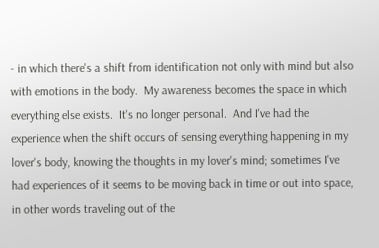- in which there's a shift from identification not only with mind but also with emotions in the body.  My awareness becomes the space in which everything else exists.  It's no longer personal.  And I've had the experience when the shift occurs of sensing everything happening in my lover's body, knowing the thoughts in my lover's mind; sometimes I've had experiences of it seems to be moving back in time or out into space, in other words traveling out of the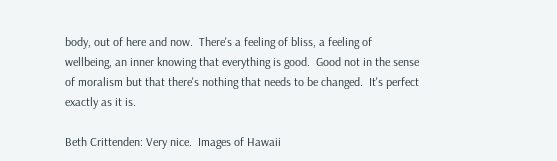body, out of here and now.  There's a feeling of bliss, a feeling of wellbeing, an inner knowing that everything is good.  Good not in the sense of moralism but that there's nothing that needs to be changed.  It's perfect exactly as it is.

Beth Crittenden: Very nice.  Images of Hawaii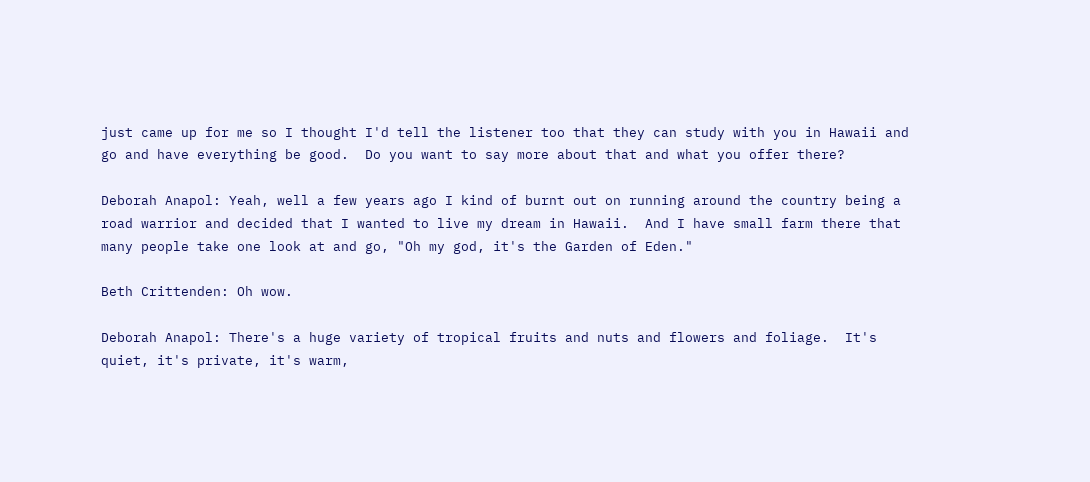just came up for me so I thought I'd tell the listener too that they can study with you in Hawaii and go and have everything be good.  Do you want to say more about that and what you offer there?

Deborah Anapol: Yeah, well a few years ago I kind of burnt out on running around the country being a road warrior and decided that I wanted to live my dream in Hawaii.  And I have small farm there that many people take one look at and go, "Oh my god, it's the Garden of Eden."

Beth Crittenden: Oh wow.

Deborah Anapol: There's a huge variety of tropical fruits and nuts and flowers and foliage.  It's quiet, it's private, it's warm,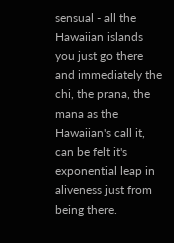sensual - all the Hawaiian islands you just go there and immediately the chi, the prana, the mana as the Hawaiian's call it, can be felt it's exponential leap in aliveness just from being there.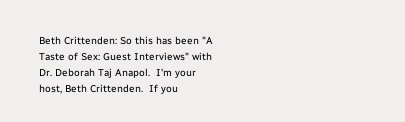Beth Crittenden: So this has been "A Taste of Sex: Guest Interviews" with Dr. Deborah Taj Anapol.  I'm your host, Beth Crittenden.  If you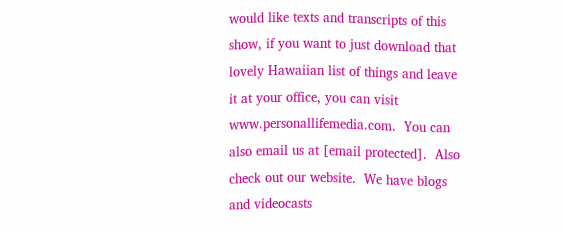would like texts and transcripts of this show, if you want to just download that lovely Hawaiian list of things and leave it at your office, you can visit www.personallifemedia.com.  You can also email us at [email protected].  Also check out our website.  We have blogs and videocasts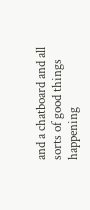and a chatboard and all sorts of good things happening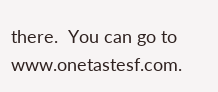there.  You can go to www.onetastesf.com.